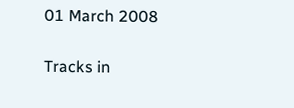01 March 2008

Tracks in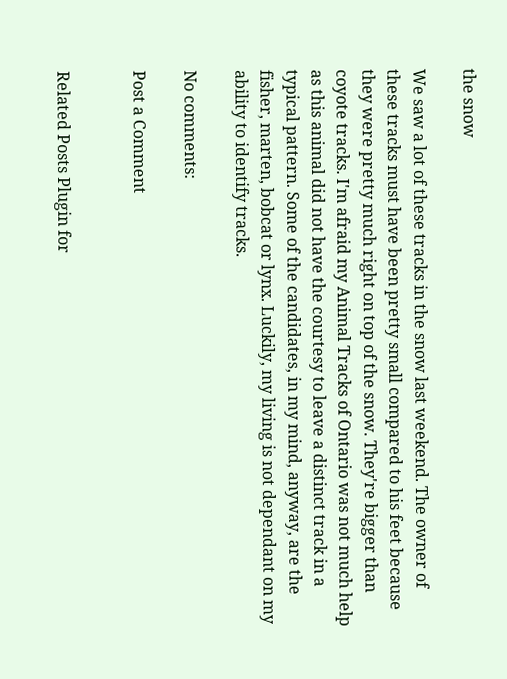the snow

We saw a lot of these tracks in the snow last weekend. The owner of these tracks must have been pretty small compared to his feet because they were pretty much right on top of the snow. They're bigger than coyote tracks. I'm afraid my Animal Tracks of Ontario was not much help as this animal did not have the courtesy to leave a distinct track in a typical pattern. Some of the candidates, in my mind, anyway, are the fisher, marten, bobcat or lynx. Luckily, my living is not dependant on my ability to identify tracks.

No comments:

Post a Comment


Related Posts Plugin for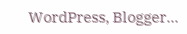WordPress, Blogger...